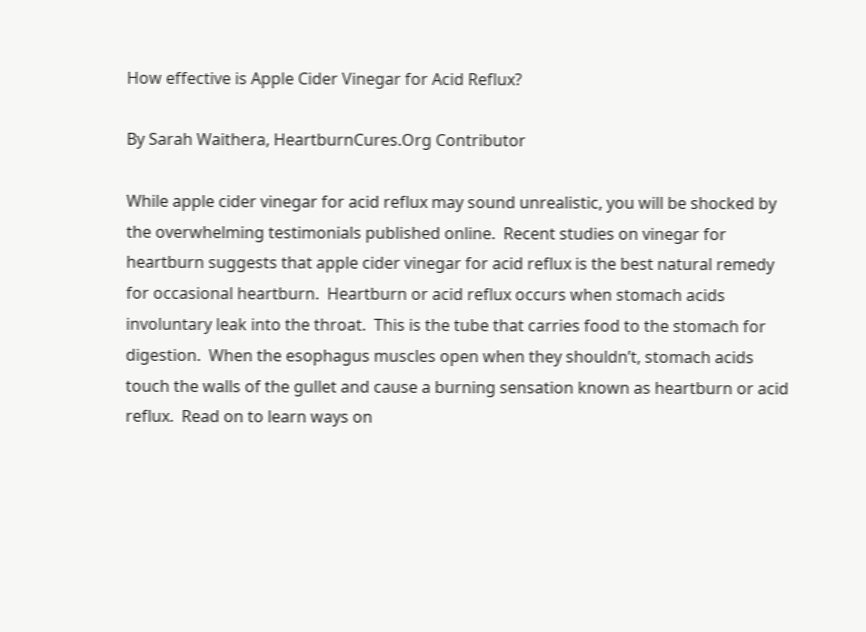How effective is Apple Cider Vinegar for Acid Reflux?

By Sarah Waithera, HeartburnCures.Org Contributor

While apple cider vinegar for acid reflux may sound unrealistic, you will be shocked by the overwhelming testimonials published online.  Recent studies on vinegar for heartburn suggests that apple cider vinegar for acid reflux is the best natural remedy for occasional heartburn.  Heartburn or acid reflux occurs when stomach acids involuntary leak into the throat.  This is the tube that carries food to the stomach for digestion.  When the esophagus muscles open when they shouldn’t, stomach acids touch the walls of the gullet and cause a burning sensation known as heartburn or acid reflux.  Read on to learn ways on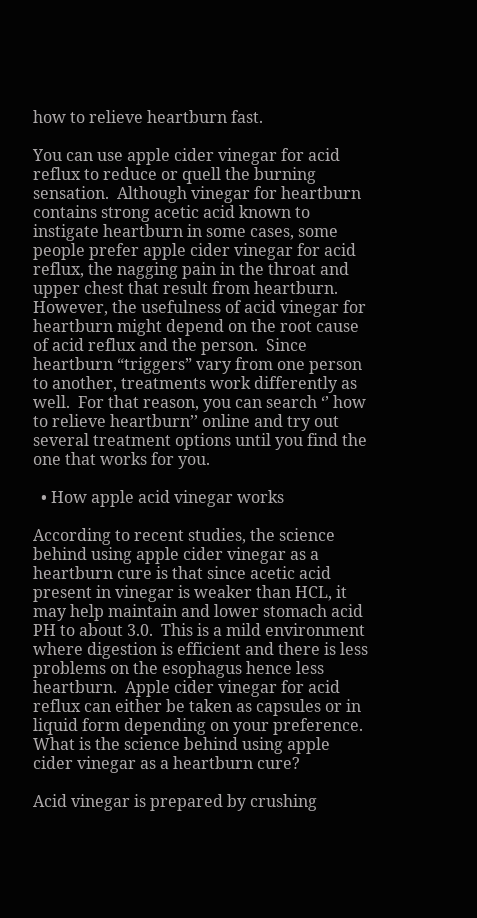how to relieve heartburn fast.

You can use apple cider vinegar for acid reflux to reduce or quell the burning sensation.  Although vinegar for heartburn contains strong acetic acid known to instigate heartburn in some cases, some people prefer apple cider vinegar for acid reflux, the nagging pain in the throat and upper chest that result from heartburn.  However, the usefulness of acid vinegar for heartburn might depend on the root cause of acid reflux and the person.  Since heartburn “triggers” vary from one person to another, treatments work differently as well.  For that reason, you can search ‘’ how to relieve heartburn’’ online and try out several treatment options until you find the one that works for you.

  • How apple acid vinegar works

According to recent studies, the science behind using apple cider vinegar as a heartburn cure is that since acetic acid present in vinegar is weaker than HCL, it may help maintain and lower stomach acid PH to about 3.0.  This is a mild environment where digestion is efficient and there is less problems on the esophagus hence less heartburn.  Apple cider vinegar for acid reflux can either be taken as capsules or in liquid form depending on your preference. What is the science behind using apple cider vinegar as a heartburn cure?

Acid vinegar is prepared by crushing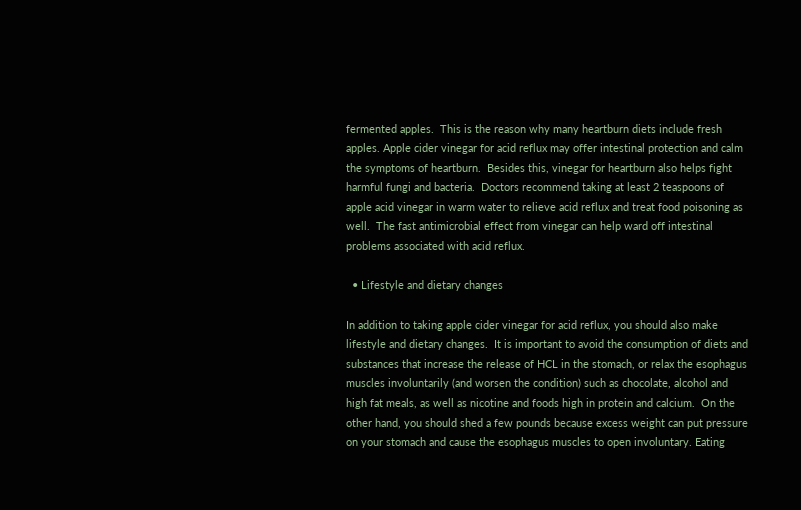fermented apples.  This is the reason why many heartburn diets include fresh apples. Apple cider vinegar for acid reflux may offer intestinal protection and calm the symptoms of heartburn.  Besides this, vinegar for heartburn also helps fight harmful fungi and bacteria.  Doctors recommend taking at least 2 teaspoons of apple acid vinegar in warm water to relieve acid reflux and treat food poisoning as well.  The fast antimicrobial effect from vinegar can help ward off intestinal problems associated with acid reflux.

  • Lifestyle and dietary changes

In addition to taking apple cider vinegar for acid reflux, you should also make lifestyle and dietary changes.  It is important to avoid the consumption of diets and substances that increase the release of HCL in the stomach, or relax the esophagus muscles involuntarily (and worsen the condition) such as chocolate, alcohol and high fat meals, as well as nicotine and foods high in protein and calcium.  On the other hand, you should shed a few pounds because excess weight can put pressure on your stomach and cause the esophagus muscles to open involuntary. Eating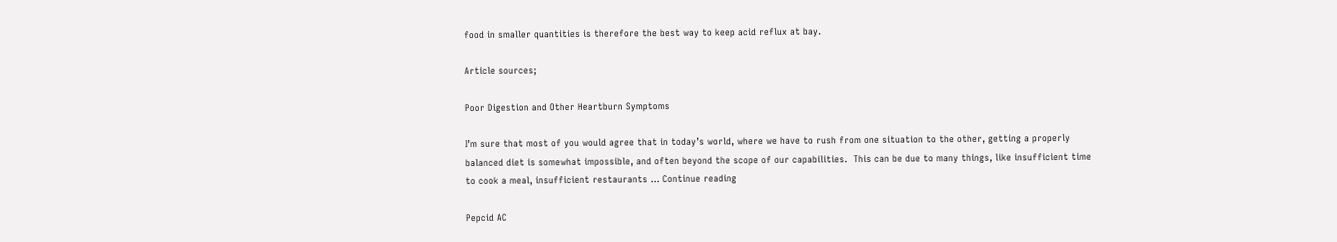food in smaller quantities is therefore the best way to keep acid reflux at bay.

Article sources;

Poor Digestion and Other Heartburn Symptoms

I’m sure that most of you would agree that in today’s world, where we have to rush from one situation to the other, getting a properly balanced diet is somewhat impossible, and often beyond the scope of our capabilities.  This can be due to many things, like insufficient time to cook a meal, insufficient restaurants … Continue reading

Pepcid AC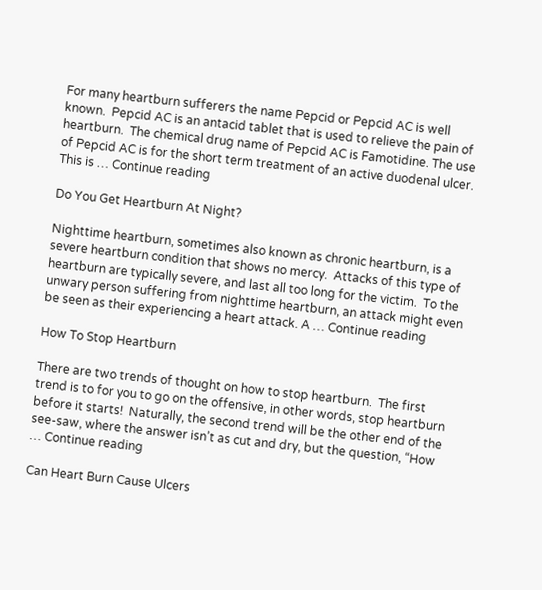For many heartburn sufferers the name Pepcid or Pepcid AC is well known.  Pepcid AC is an antacid tablet that is used to relieve the pain of heartburn.  The chemical drug name of Pepcid AC is Famotidine. The use of Pepcid AC is for the short term treatment of an active duodenal ulcer.  This is … Continue reading

Do You Get Heartburn At Night?

Nighttime heartburn, sometimes also known as chronic heartburn, is a severe heartburn condition that shows no mercy.  Attacks of this type of heartburn are typically severe, and last all too long for the victim.  To the unwary person suffering from nighttime heartburn, an attack might even be seen as their experiencing a heart attack. A … Continue reading

How To Stop Heartburn

There are two trends of thought on how to stop heartburn.  The first trend is to for you to go on the offensive, in other words, stop heartburn before it starts!  Naturally, the second trend will be the other end of the see-saw, where the answer isn’t as cut and dry, but the question, “How … Continue reading

Can Heart Burn Cause Ulcers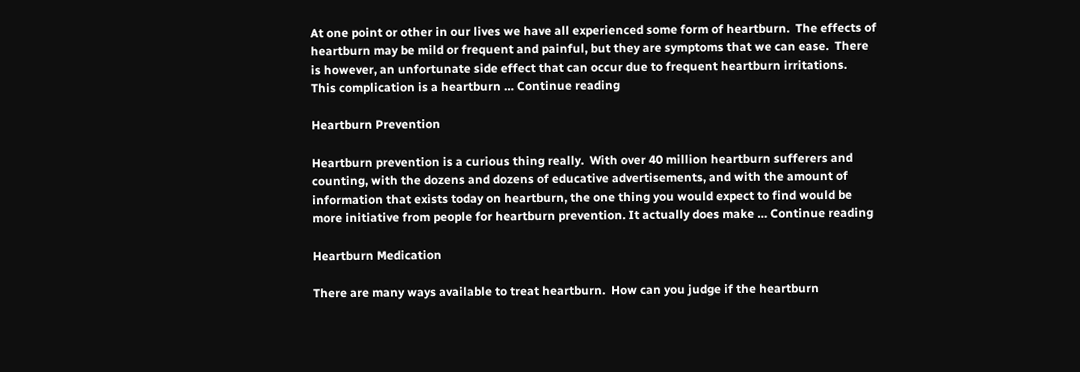At one point or other in our lives we have all experienced some form of heartburn.  The effects of heartburn may be mild or frequent and painful, but they are symptoms that we can ease.  There is however, an unfortunate side effect that can occur due to frequent heartburn irritations.  This complication is a heartburn … Continue reading

Heartburn Prevention

Heartburn prevention is a curious thing really.  With over 40 million heartburn sufferers and counting, with the dozens and dozens of educative advertisements, and with the amount of information that exists today on heartburn, the one thing you would expect to find would be more initiative from people for heartburn prevention. It actually does make … Continue reading

Heartburn Medication

There are many ways available to treat heartburn.  How can you judge if the heartburn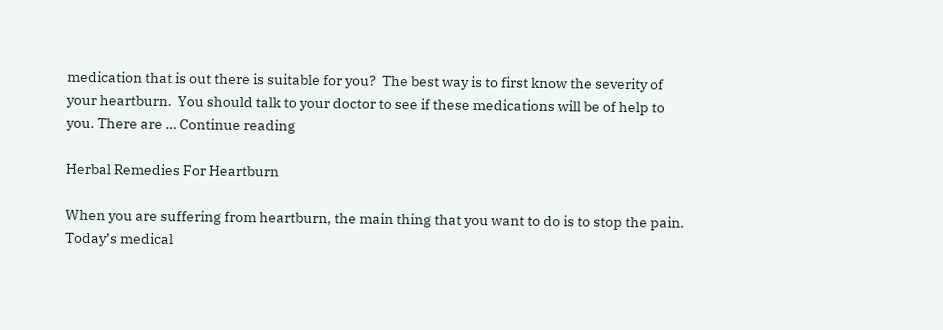medication that is out there is suitable for you?  The best way is to first know the severity of your heartburn.  You should talk to your doctor to see if these medications will be of help to you. There are … Continue reading

Herbal Remedies For Heartburn

When you are suffering from heartburn, the main thing that you want to do is to stop the pain.  Today’s medical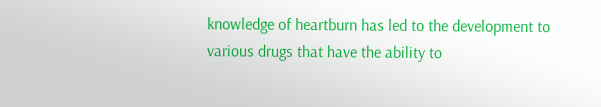knowledge of heartburn has led to the development to various drugs that have the ability to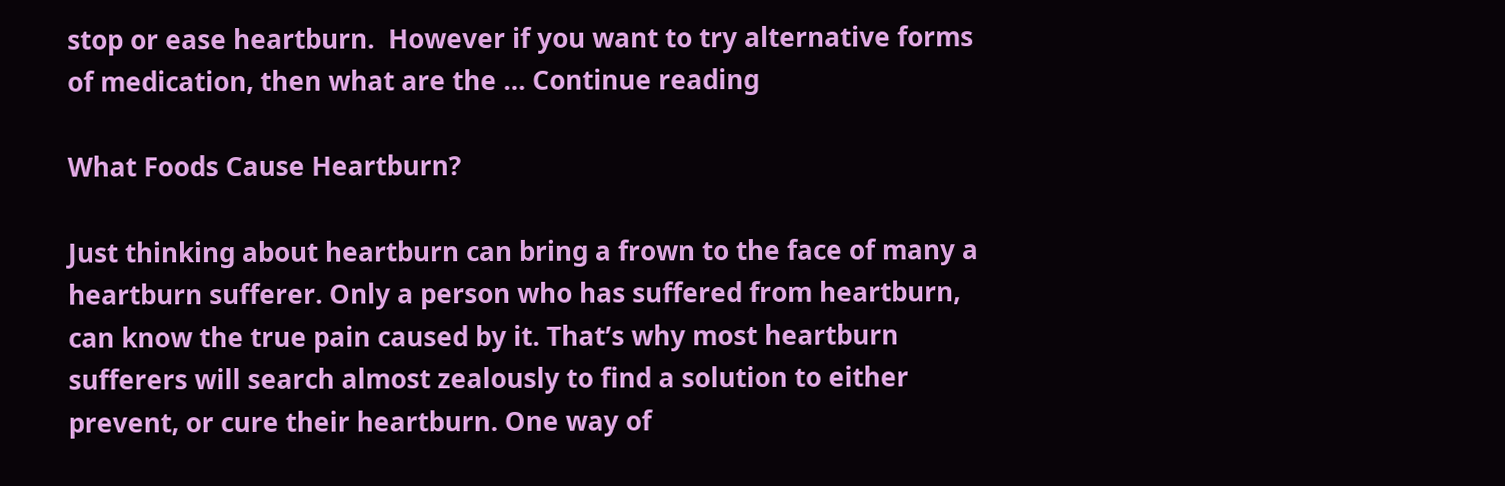stop or ease heartburn.  However if you want to try alternative forms of medication, then what are the … Continue reading

What Foods Cause Heartburn?

Just thinking about heartburn can bring a frown to the face of many a heartburn sufferer. Only a person who has suffered from heartburn, can know the true pain caused by it. That’s why most heartburn sufferers will search almost zealously to find a solution to either prevent, or cure their heartburn. One way of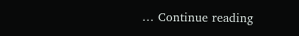… Continue reading